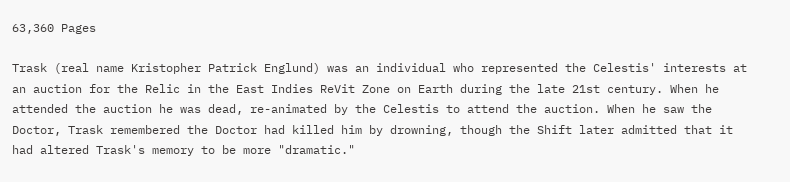63,360 Pages

Trask (real name Kristopher Patrick Englund) was an individual who represented the Celestis' interests at an auction for the Relic in the East Indies ReVit Zone on Earth during the late 21st century. When he attended the auction he was dead, re-animated by the Celestis to attend the auction. When he saw the Doctor, Trask remembered the Doctor had killed him by drowning, though the Shift later admitted that it had altered Trask's memory to be more "dramatic."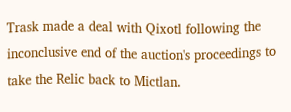Trask made a deal with Qixotl following the inconclusive end of the auction's proceedings to take the Relic back to Mictlan.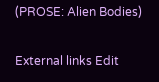(PROSE: Alien Bodies)

External links Edit